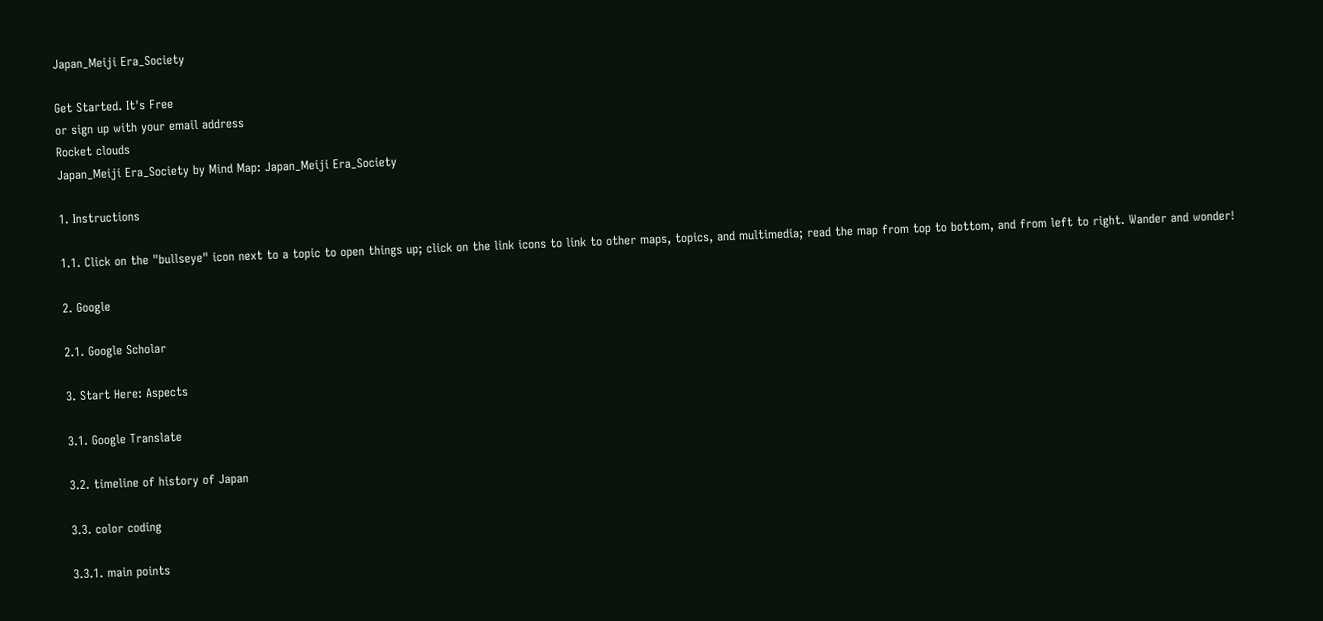Japan_Meiji Era_Society

Get Started. It's Free
or sign up with your email address
Rocket clouds
Japan_Meiji Era_Society by Mind Map: Japan_Meiji Era_Society

1. Instructions

1.1. Click on the "bullseye" icon next to a topic to open things up; click on the link icons to link to other maps, topics, and multimedia; read the map from top to bottom, and from left to right. Wander and wonder!

2. Google

2.1. Google Scholar

3. Start Here: Aspects

3.1. Google Translate

3.2. timeline of history of Japan

3.3. color coding

3.3.1. main points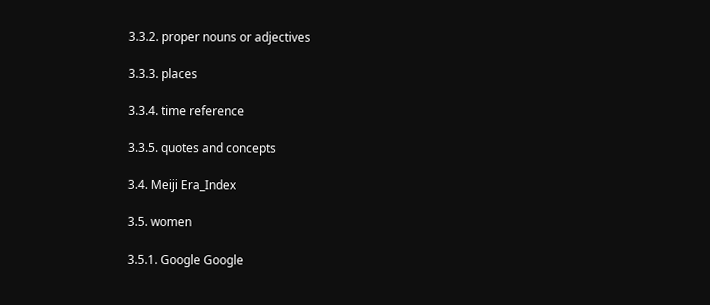3.3.2. proper nouns or adjectives

3.3.3. places

3.3.4. time reference

3.3.5. quotes and concepts

3.4. Meiji Era_Index

3.5. women

3.5.1. Google Google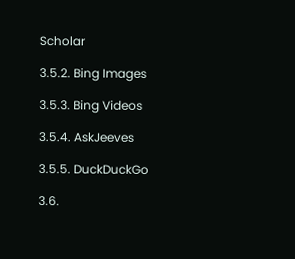Scholar

3.5.2. Bing Images

3.5.3. Bing Videos

3.5.4. AskJeeves

3.5.5. DuckDuckGo

3.6.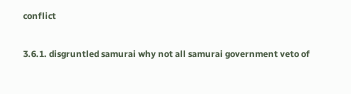conflict

3.6.1. disgruntled samurai why not all samurai government veto of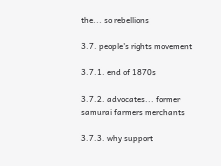the... so rebellions

3.7. people's rights movement

3.7.1. end of 1870s

3.7.2. advocates... former samurai farmers merchants

3.7.3. why support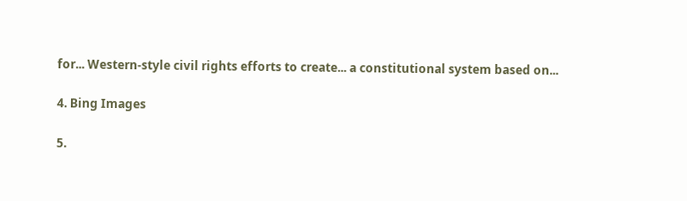for... Western-style civil rights efforts to create... a constitutional system based on...

4. Bing Images

5.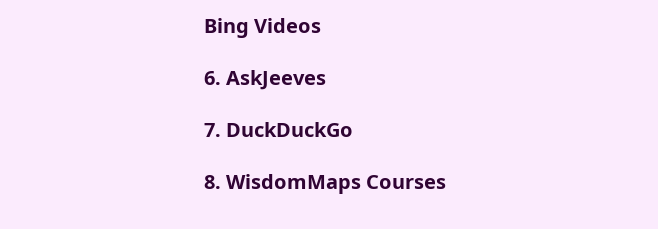Bing Videos

6. AskJeeves

7. DuckDuckGo

8. WisdomMaps Courses